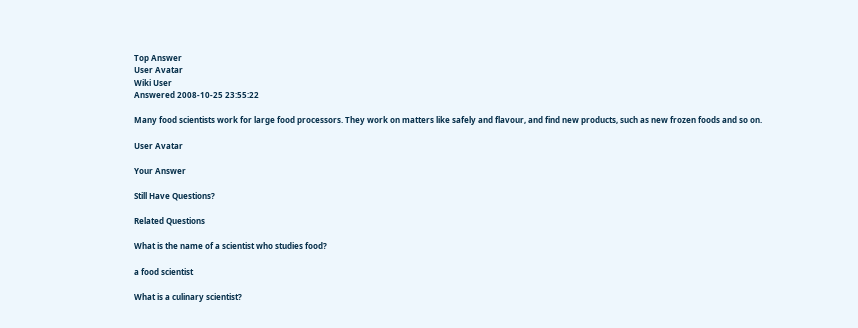Top Answer
User Avatar
Wiki User
Answered 2008-10-25 23:55:22

Many food scientists work for large food processors. They work on matters like safely and flavour, and find new products, such as new frozen foods and so on.

User Avatar

Your Answer

Still Have Questions?

Related Questions

What is the name of a scientist who studies food?

a food scientist

What is a culinary scientist?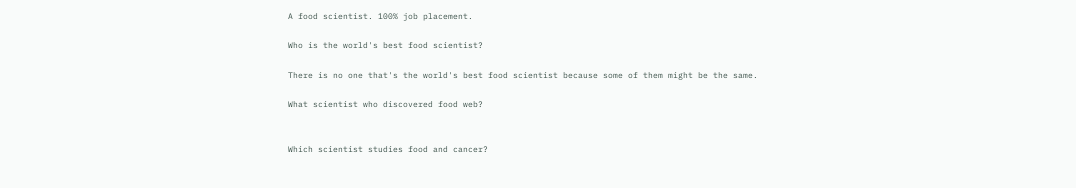A food scientist. 100% job placement.

Who is the world's best food scientist?

There is no one that's the world's best food scientist because some of them might be the same.

What scientist who discovered food web?


Which scientist studies food and cancer?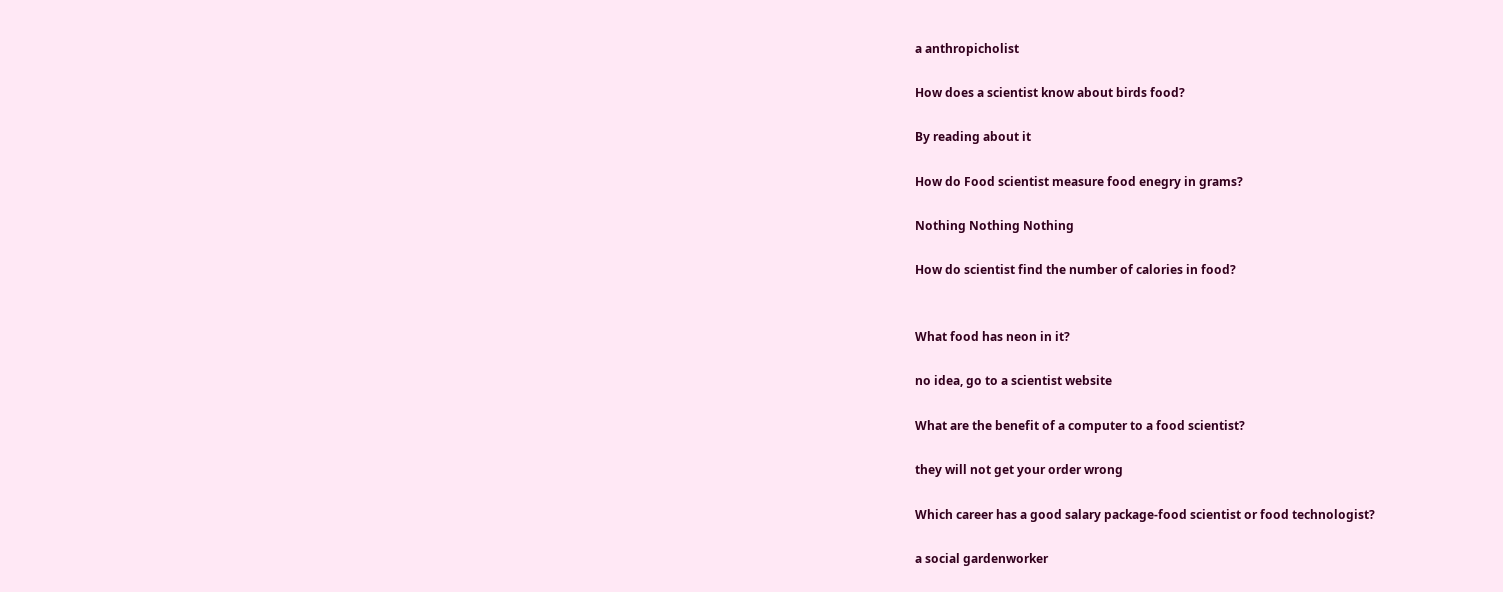a anthropicholist

How does a scientist know about birds food?

By reading about it

How do Food scientist measure food enegry in grams?

Nothing Nothing Nothing

How do scientist find the number of calories in food?


What food has neon in it?

no idea, go to a scientist website

What are the benefit of a computer to a food scientist?

they will not get your order wrong

Which career has a good salary package-food scientist or food technologist?

a social gardenworker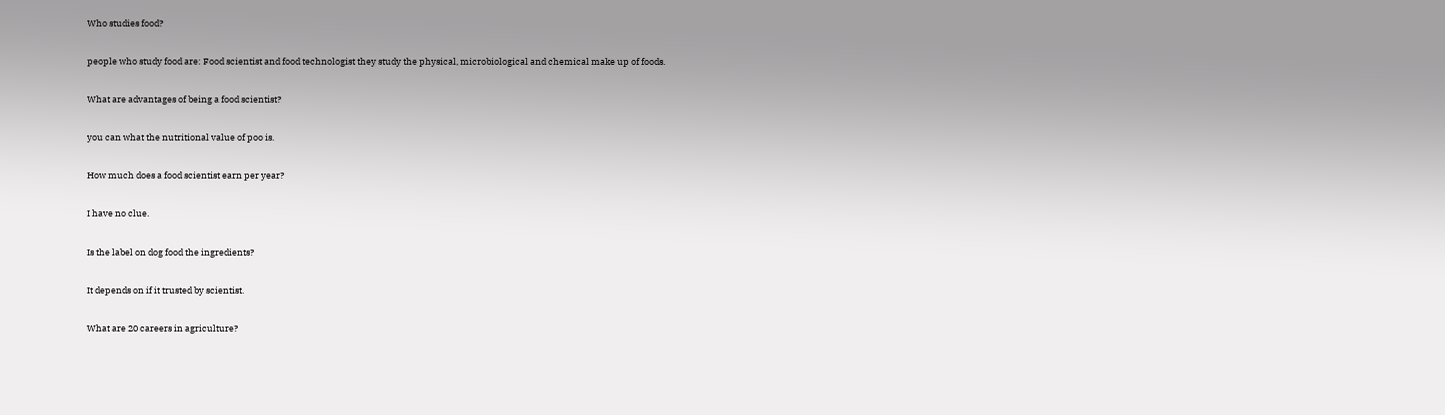Who studies food?

people who study food are: Food scientist and food technologist they study the physical, microbiological and chemical make up of foods.

What are advantages of being a food scientist?

you can what the nutritional value of poo is.

How much does a food scientist earn per year?

I have no clue.

Is the label on dog food the ingredients?

It depends on if it trusted by scientist.

What are 20 careers in agriculture?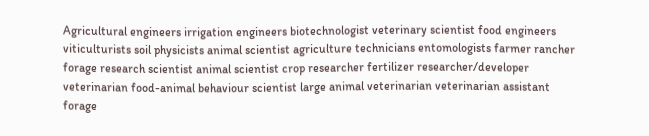Agricultural engineers irrigation engineers biotechnologist veterinary scientist food engineers viticulturists soil physicists animal scientist agriculture technicians entomologists farmer rancher forage research scientist animal scientist crop researcher fertilizer researcher/developer veterinarian food-animal behaviour scientist large animal veterinarian veterinarian assistant forage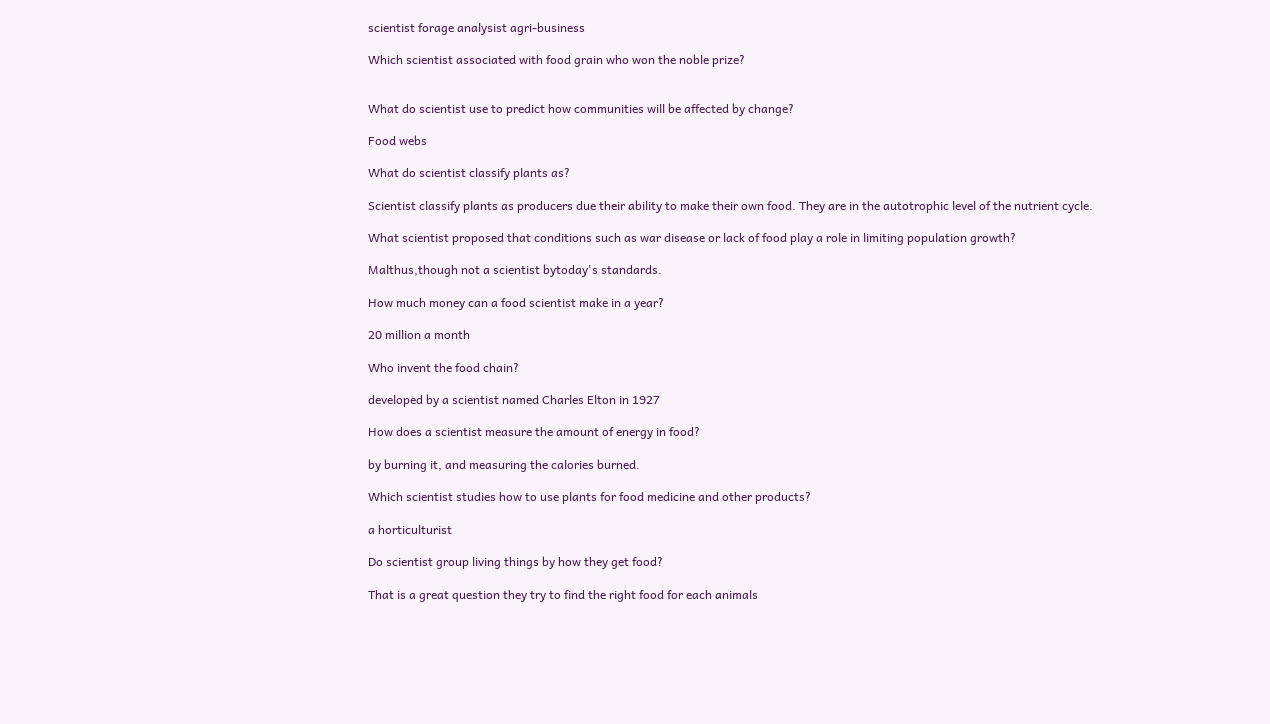scientist forage analysist agri-business

Which scientist associated with food grain who won the noble prize?


What do scientist use to predict how communities will be affected by change?

Food webs

What do scientist classify plants as?

Scientist classify plants as producers due their ability to make their own food. They are in the autotrophic level of the nutrient cycle.

What scientist proposed that conditions such as war disease or lack of food play a role in limiting population growth?

Malthus,though not a scientist bytoday's standards.

How much money can a food scientist make in a year?

20 million a month

Who invent the food chain?

developed by a scientist named Charles Elton in 1927

How does a scientist measure the amount of energy in food?

by burning it, and measuring the calories burned.

Which scientist studies how to use plants for food medicine and other products?

a horticulturist

Do scientist group living things by how they get food?

That is a great question they try to find the right food for each animals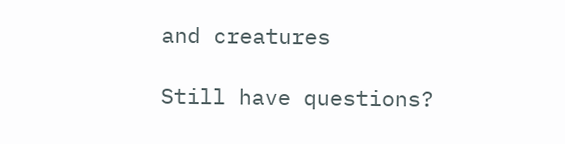and creatures

Still have questions?